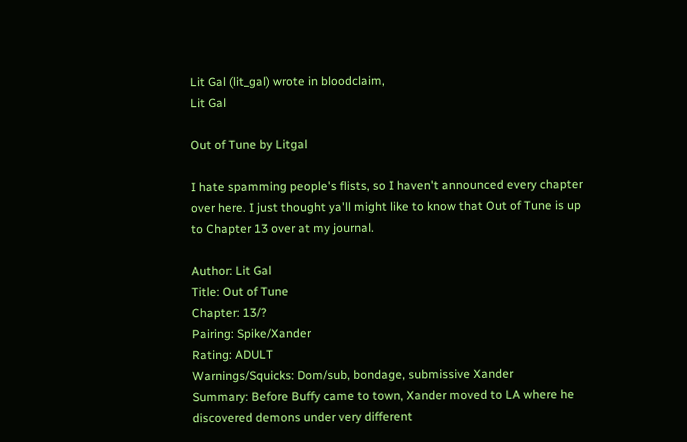Lit Gal (lit_gal) wrote in bloodclaim,
Lit Gal

Out of Tune by Litgal

I hate spamming people's flists, so I haven't announced every chapter over here. I just thought ya'll might like to know that Out of Tune is up to Chapter 13 over at my journal.

Author: Lit Gal
Title: Out of Tune
Chapter: 13/?
Pairing: Spike/Xander
Rating: ADULT
Warnings/Squicks: Dom/sub, bondage, submissive Xander
Summary: Before Buffy came to town, Xander moved to LA where he discovered demons under very different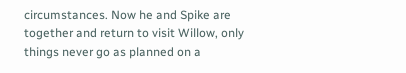circumstances. Now he and Spike are together and return to visit Willow, only things never go as planned on a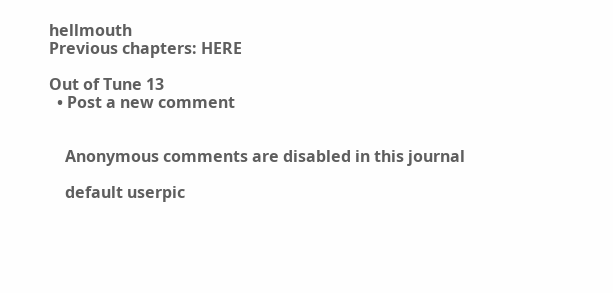hellmouth
Previous chapters: HERE

Out of Tune 13
  • Post a new comment


    Anonymous comments are disabled in this journal

    default userpic